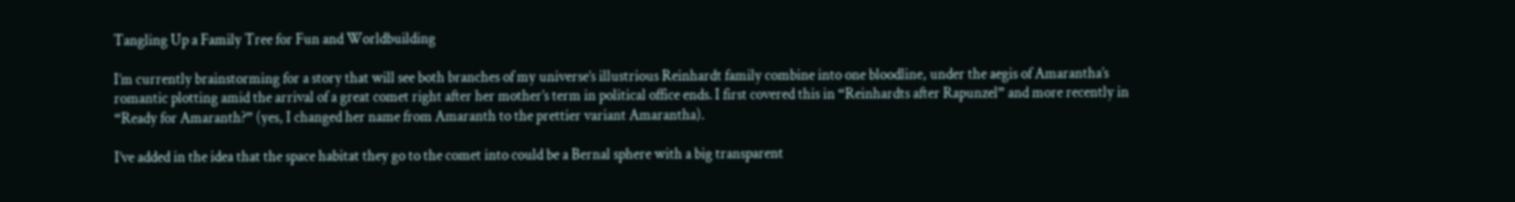Tangling Up a Family Tree for Fun and Worldbuilding

I’m currently brainstorming for a story that will see both branches of my universe’s illustrious Reinhardt family combine into one bloodline, under the aegis of Amarantha’s romantic plotting amid the arrival of a great comet right after her mother’s term in political office ends. I first covered this in “Reinhardts after Rapunzel” and more recently in “Ready for Amaranth?” (yes, I changed her name from Amaranth to the prettier variant Amarantha).

I’ve added in the idea that the space habitat they go to the comet into could be a Bernal sphere with a big transparent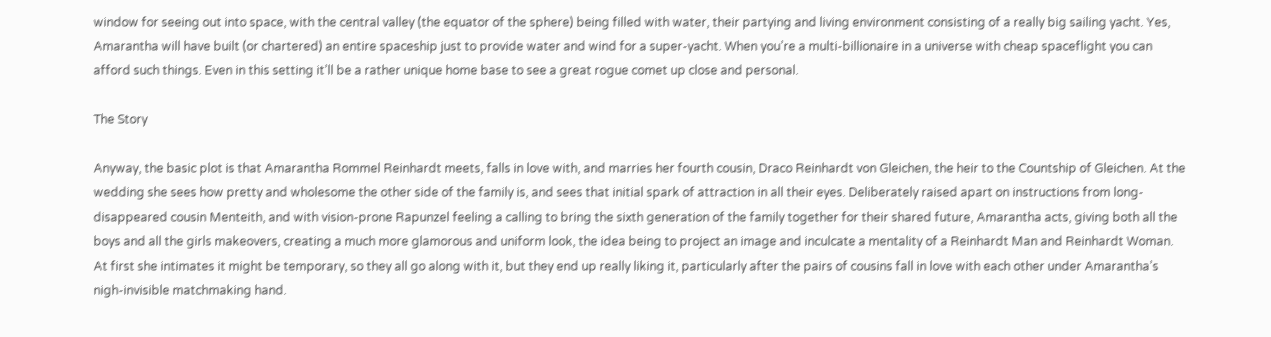window for seeing out into space, with the central valley (the equator of the sphere) being filled with water, their partying and living environment consisting of a really big sailing yacht. Yes, Amarantha will have built (or chartered) an entire spaceship just to provide water and wind for a super-yacht. When you’re a multi-billionaire in a universe with cheap spaceflight you can afford such things. Even in this setting it’ll be a rather unique home base to see a great rogue comet up close and personal.

The Story

Anyway, the basic plot is that Amarantha Rommel Reinhardt meets, falls in love with, and marries her fourth cousin, Draco Reinhardt von Gleichen, the heir to the Countship of Gleichen. At the wedding she sees how pretty and wholesome the other side of the family is, and sees that initial spark of attraction in all their eyes. Deliberately raised apart on instructions from long-disappeared cousin Menteith, and with vision-prone Rapunzel feeling a calling to bring the sixth generation of the family together for their shared future, Amarantha acts, giving both all the boys and all the girls makeovers, creating a much more glamorous and uniform look, the idea being to project an image and inculcate a mentality of a Reinhardt Man and Reinhardt Woman. At first she intimates it might be temporary, so they all go along with it, but they end up really liking it, particularly after the pairs of cousins fall in love with each other under Amarantha’s nigh-invisible matchmaking hand.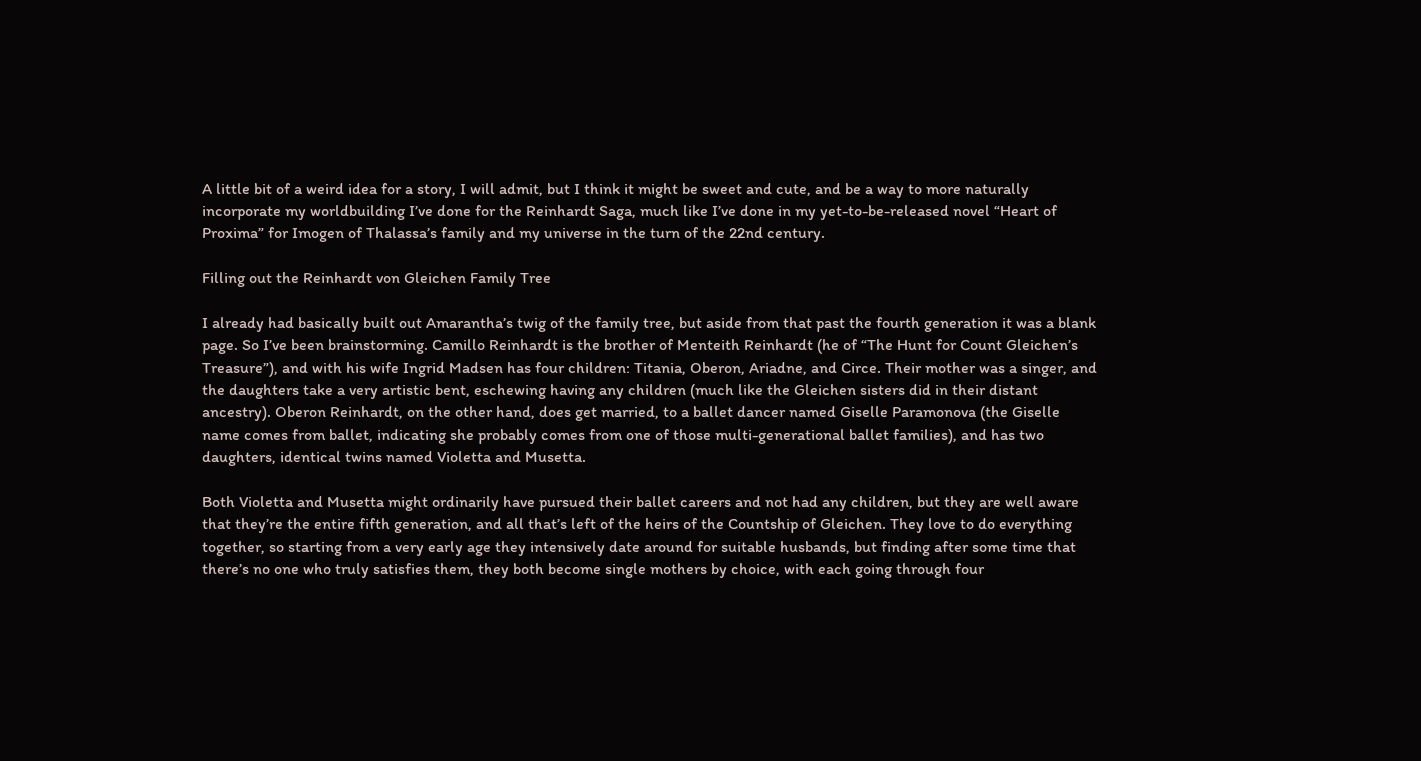A little bit of a weird idea for a story, I will admit, but I think it might be sweet and cute, and be a way to more naturally incorporate my worldbuilding I’ve done for the Reinhardt Saga, much like I’ve done in my yet-to-be-released novel “Heart of Proxima” for Imogen of Thalassa’s family and my universe in the turn of the 22nd century.

Filling out the Reinhardt von Gleichen Family Tree

I already had basically built out Amarantha’s twig of the family tree, but aside from that past the fourth generation it was a blank page. So I’ve been brainstorming. Camillo Reinhardt is the brother of Menteith Reinhardt (he of “The Hunt for Count Gleichen’s Treasure”), and with his wife Ingrid Madsen has four children: Titania, Oberon, Ariadne, and Circe. Their mother was a singer, and the daughters take a very artistic bent, eschewing having any children (much like the Gleichen sisters did in their distant ancestry). Oberon Reinhardt, on the other hand, does get married, to a ballet dancer named Giselle Paramonova (the Giselle name comes from ballet, indicating she probably comes from one of those multi-generational ballet families), and has two daughters, identical twins named Violetta and Musetta.

Both Violetta and Musetta might ordinarily have pursued their ballet careers and not had any children, but they are well aware that they’re the entire fifth generation, and all that’s left of the heirs of the Countship of Gleichen. They love to do everything together, so starting from a very early age they intensively date around for suitable husbands, but finding after some time that there’s no one who truly satisfies them, they both become single mothers by choice, with each going through four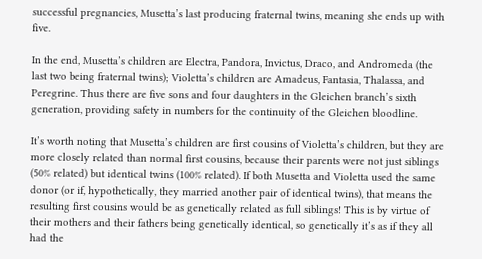successful pregnancies, Musetta’s last producing fraternal twins, meaning she ends up with five.

In the end, Musetta’s children are Electra, Pandora, Invictus, Draco, and Andromeda (the last two being fraternal twins); Violetta’s children are Amadeus, Fantasia, Thalassa, and Peregrine. Thus there are five sons and four daughters in the Gleichen branch’s sixth generation, providing safety in numbers for the continuity of the Gleichen bloodline.

It’s worth noting that Musetta’s children are first cousins of Violetta’s children, but they are more closely related than normal first cousins, because their parents were not just siblings (50% related) but identical twins (100% related). If both Musetta and Violetta used the same donor (or if, hypothetically, they married another pair of identical twins), that means the resulting first cousins would be as genetically related as full siblings! This is by virtue of their mothers and their fathers being genetically identical, so genetically it’s as if they all had the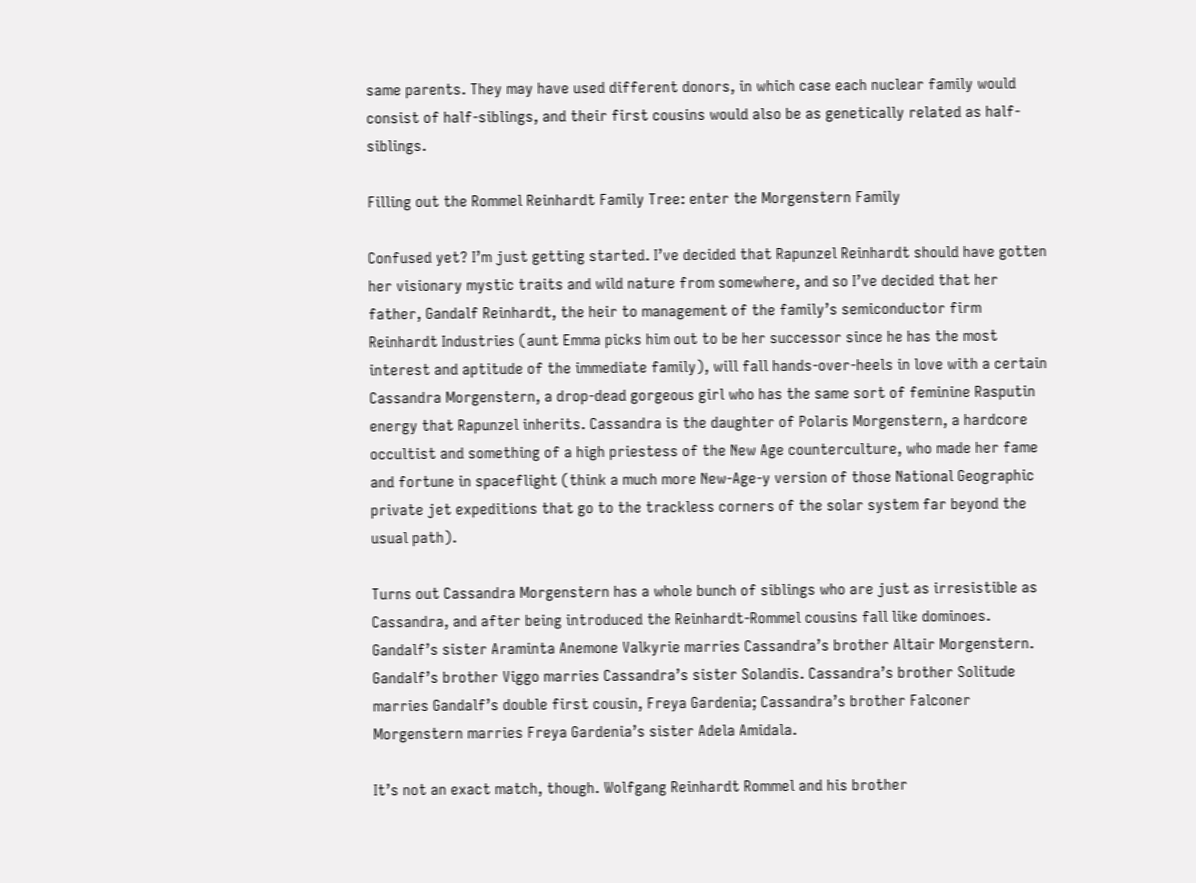same parents. They may have used different donors, in which case each nuclear family would consist of half-siblings, and their first cousins would also be as genetically related as half-siblings.

Filling out the Rommel Reinhardt Family Tree: enter the Morgenstern Family

Confused yet? I’m just getting started. I’ve decided that Rapunzel Reinhardt should have gotten her visionary mystic traits and wild nature from somewhere, and so I’ve decided that her father, Gandalf Reinhardt, the heir to management of the family’s semiconductor firm Reinhardt Industries (aunt Emma picks him out to be her successor since he has the most interest and aptitude of the immediate family), will fall hands-over-heels in love with a certain Cassandra Morgenstern, a drop-dead gorgeous girl who has the same sort of feminine Rasputin energy that Rapunzel inherits. Cassandra is the daughter of Polaris Morgenstern, a hardcore occultist and something of a high priestess of the New Age counterculture, who made her fame and fortune in spaceflight (think a much more New-Age-y version of those National Geographic private jet expeditions that go to the trackless corners of the solar system far beyond the usual path).

Turns out Cassandra Morgenstern has a whole bunch of siblings who are just as irresistible as Cassandra, and after being introduced the Reinhardt-Rommel cousins fall like dominoes. Gandalf’s sister Araminta Anemone Valkyrie marries Cassandra’s brother Altair Morgenstern. Gandalf’s brother Viggo marries Cassandra’s sister Solandis. Cassandra’s brother Solitude marries Gandalf’s double first cousin, Freya Gardenia; Cassandra’s brother Falconer Morgenstern marries Freya Gardenia’s sister Adela Amidala.

It’s not an exact match, though. Wolfgang Reinhardt Rommel and his brother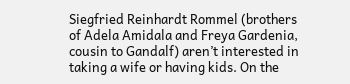Siegfried Reinhardt Rommel (brothers of Adela Amidala and Freya Gardenia, cousin to Gandalf) aren’t interested in taking a wife or having kids. On the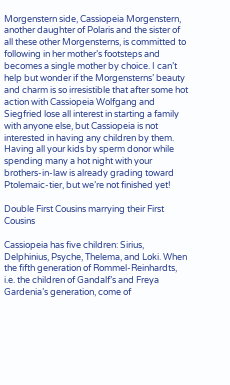Morgenstern side, Cassiopeia Morgenstern, another daughter of Polaris and the sister of all these other Morgensterns, is committed to following in her mother’s footsteps and becomes a single mother by choice. I can’t help but wonder if the Morgensterns’ beauty and charm is so irresistible that after some hot action with Cassiopeia Wolfgang and Siegfried lose all interest in starting a family with anyone else, but Cassiopeia is not interested in having any children by them. Having all your kids by sperm donor while spending many a hot night with your brothers-in-law is already grading toward Ptolemaic-tier, but we’re not finished yet!

Double First Cousins marrying their First Cousins

Cassiopeia has five children: Sirius, Delphinius, Psyche, Thelema, and Loki. When the fifth generation of Rommel-Reinhardts, i.e. the children of Gandalf’s and Freya Gardenia’s generation, come of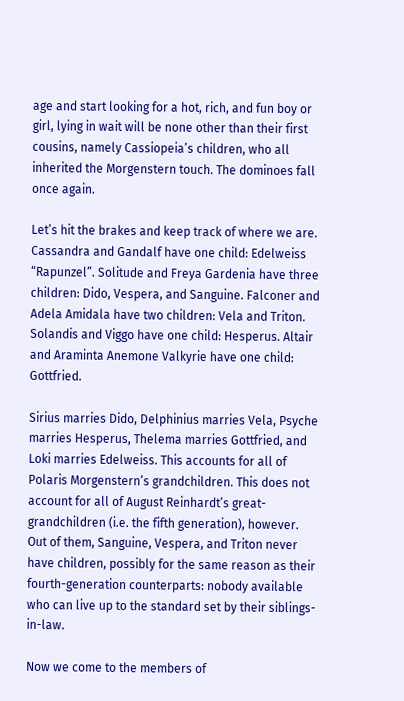age and start looking for a hot, rich, and fun boy or girl, lying in wait will be none other than their first cousins, namely Cassiopeia’s children, who all inherited the Morgenstern touch. The dominoes fall once again.

Let’s hit the brakes and keep track of where we are. Cassandra and Gandalf have one child: Edelweiss “Rapunzel”. Solitude and Freya Gardenia have three children: Dido, Vespera, and Sanguine. Falconer and Adela Amidala have two children: Vela and Triton. Solandis and Viggo have one child: Hesperus. Altair and Araminta Anemone Valkyrie have one child: Gottfried.

Sirius marries Dido, Delphinius marries Vela, Psyche marries Hesperus, Thelema marries Gottfried, and Loki marries Edelweiss. This accounts for all of Polaris Morgenstern’s grandchildren. This does not account for all of August Reinhardt’s great-grandchildren (i.e. the fifth generation), however. Out of them, Sanguine, Vespera, and Triton never have children, possibly for the same reason as their fourth-generation counterparts: nobody available who can live up to the standard set by their siblings-in-law.

Now we come to the members of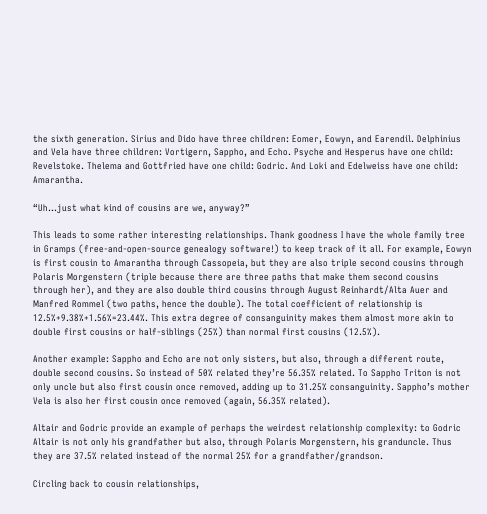the sixth generation. Sirius and Dido have three children: Eomer, Eowyn, and Earendil. Delphinius and Vela have three children: Vortigern, Sappho, and Echo. Psyche and Hesperus have one child: Revelstoke. Thelema and Gottfried have one child: Godric. And Loki and Edelweiss have one child: Amarantha.

“Uh…just what kind of cousins are we, anyway?”

This leads to some rather interesting relationships. Thank goodness I have the whole family tree in Gramps (free-and-open-source genealogy software!) to keep track of it all. For example, Eowyn is first cousin to Amarantha through Cassopeia, but they are also triple second cousins through Polaris Morgenstern (triple because there are three paths that make them second cousins through her), and they are also double third cousins through August Reinhardt/Alta Auer and Manfred Rommel (two paths, hence the double). The total coefficient of relationship is 12.5%+9.38%+1.56%=23.44%. This extra degree of consanguinity makes them almost more akin to double first cousins or half-siblings (25%) than normal first cousins (12.5%).

Another example: Sappho and Echo are not only sisters, but also, through a different route, double second cousins. So instead of 50% related they’re 56.35% related. To Sappho Triton is not only uncle but also first cousin once removed, adding up to 31.25% consanguinity. Sappho’s mother Vela is also her first cousin once removed (again, 56.35% related).

Altair and Godric provide an example of perhaps the weirdest relationship complexity: to Godric Altair is not only his grandfather but also, through Polaris Morgenstern, his granduncle. Thus they are 37.5% related instead of the normal 25% for a grandfather/grandson.

Circling back to cousin relationships,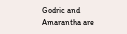Godric and Amarantha are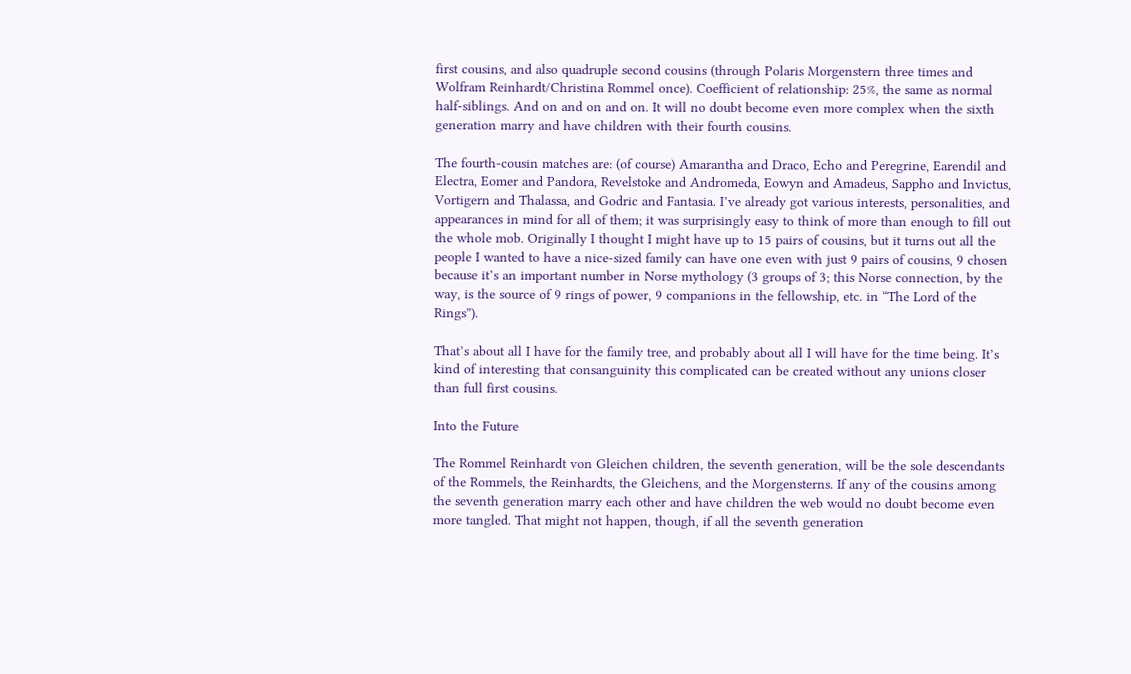first cousins, and also quadruple second cousins (through Polaris Morgenstern three times and Wolfram Reinhardt/Christina Rommel once). Coefficient of relationship: 25%, the same as normal half-siblings. And on and on and on. It will no doubt become even more complex when the sixth generation marry and have children with their fourth cousins.

The fourth-cousin matches are: (of course) Amarantha and Draco, Echo and Peregrine, Earendil and Electra, Eomer and Pandora, Revelstoke and Andromeda, Eowyn and Amadeus, Sappho and Invictus, Vortigern and Thalassa, and Godric and Fantasia. I’ve already got various interests, personalities, and appearances in mind for all of them; it was surprisingly easy to think of more than enough to fill out the whole mob. Originally I thought I might have up to 15 pairs of cousins, but it turns out all the people I wanted to have a nice-sized family can have one even with just 9 pairs of cousins, 9 chosen because it’s an important number in Norse mythology (3 groups of 3; this Norse connection, by the way, is the source of 9 rings of power, 9 companions in the fellowship, etc. in “The Lord of the Rings”).

That’s about all I have for the family tree, and probably about all I will have for the time being. It’s kind of interesting that consanguinity this complicated can be created without any unions closer than full first cousins.

Into the Future

The Rommel Reinhardt von Gleichen children, the seventh generation, will be the sole descendants of the Rommels, the Reinhardts, the Gleichens, and the Morgensterns. If any of the cousins among the seventh generation marry each other and have children the web would no doubt become even more tangled. That might not happen, though, if all the seventh generation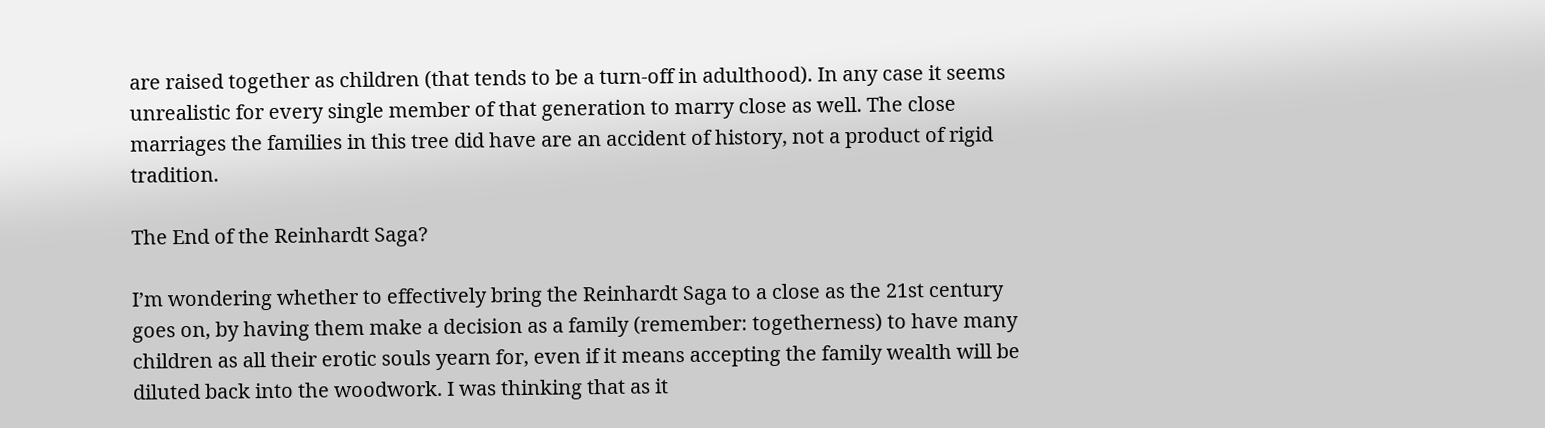are raised together as children (that tends to be a turn-off in adulthood). In any case it seems unrealistic for every single member of that generation to marry close as well. The close marriages the families in this tree did have are an accident of history, not a product of rigid tradition.

The End of the Reinhardt Saga?

I’m wondering whether to effectively bring the Reinhardt Saga to a close as the 21st century goes on, by having them make a decision as a family (remember: togetherness) to have many children as all their erotic souls yearn for, even if it means accepting the family wealth will be diluted back into the woodwork. I was thinking that as it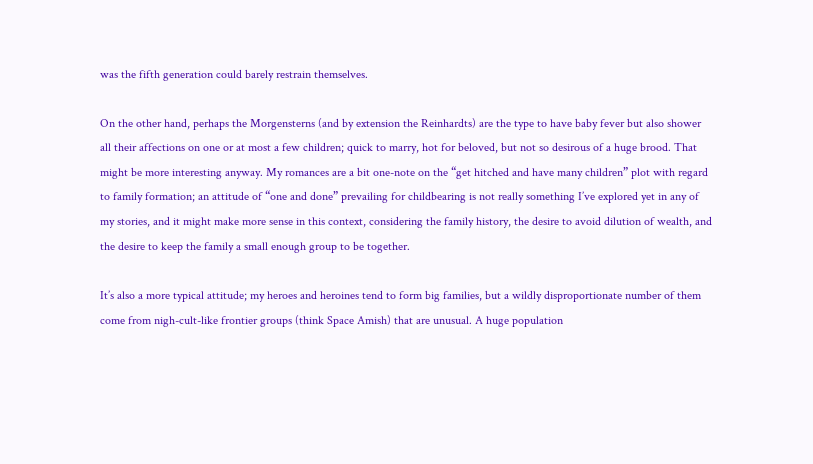was the fifth generation could barely restrain themselves.

On the other hand, perhaps the Morgensterns (and by extension the Reinhardts) are the type to have baby fever but also shower all their affections on one or at most a few children; quick to marry, hot for beloved, but not so desirous of a huge brood. That might be more interesting anyway. My romances are a bit one-note on the “get hitched and have many children” plot with regard to family formation; an attitude of “one and done” prevailing for childbearing is not really something I’ve explored yet in any of my stories, and it might make more sense in this context, considering the family history, the desire to avoid dilution of wealth, and the desire to keep the family a small enough group to be together.

It’s also a more typical attitude; my heroes and heroines tend to form big families, but a wildly disproportionate number of them come from nigh-cult-like frontier groups (think Space Amish) that are unusual. A huge population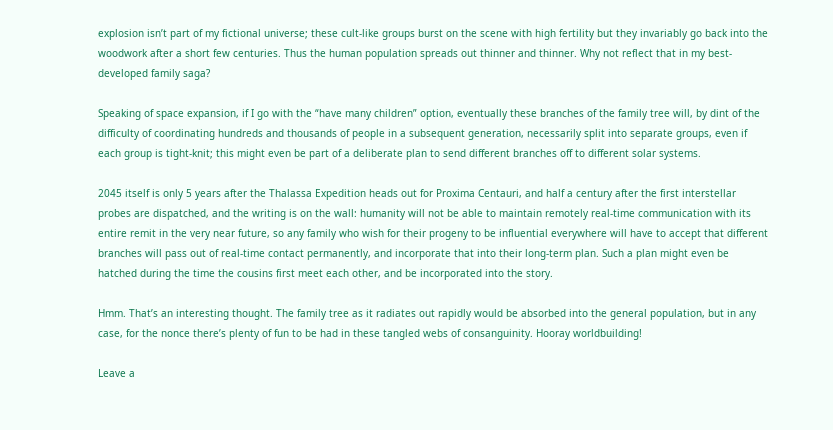explosion isn’t part of my fictional universe; these cult-like groups burst on the scene with high fertility but they invariably go back into the woodwork after a short few centuries. Thus the human population spreads out thinner and thinner. Why not reflect that in my best-developed family saga?

Speaking of space expansion, if I go with the “have many children” option, eventually these branches of the family tree will, by dint of the difficulty of coordinating hundreds and thousands of people in a subsequent generation, necessarily split into separate groups, even if each group is tight-knit; this might even be part of a deliberate plan to send different branches off to different solar systems.

2045 itself is only 5 years after the Thalassa Expedition heads out for Proxima Centauri, and half a century after the first interstellar probes are dispatched, and the writing is on the wall: humanity will not be able to maintain remotely real-time communication with its entire remit in the very near future, so any family who wish for their progeny to be influential everywhere will have to accept that different branches will pass out of real-time contact permanently, and incorporate that into their long-term plan. Such a plan might even be hatched during the time the cousins first meet each other, and be incorporated into the story.

Hmm. That’s an interesting thought. The family tree as it radiates out rapidly would be absorbed into the general population, but in any case, for the nonce there’s plenty of fun to be had in these tangled webs of consanguinity. Hooray worldbuilding!

Leave a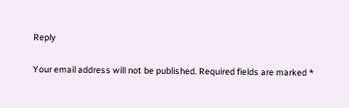Reply

Your email address will not be published. Required fields are marked *